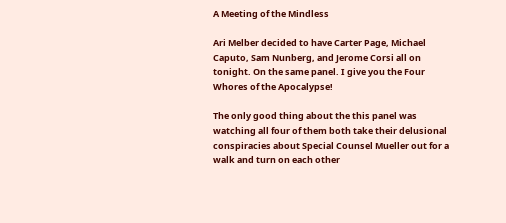A Meeting of the Mindless

Ari Melber decided to have Carter Page, Michael Caputo, Sam Nunberg, and Jerome Corsi all on tonight. On the same panel. I give you the Four Whores of the Apocalypse!

The only good thing about the this panel was watching all four of them both take their delusional conspiracies about Special Counsel Mueller out for a walk and turn on each other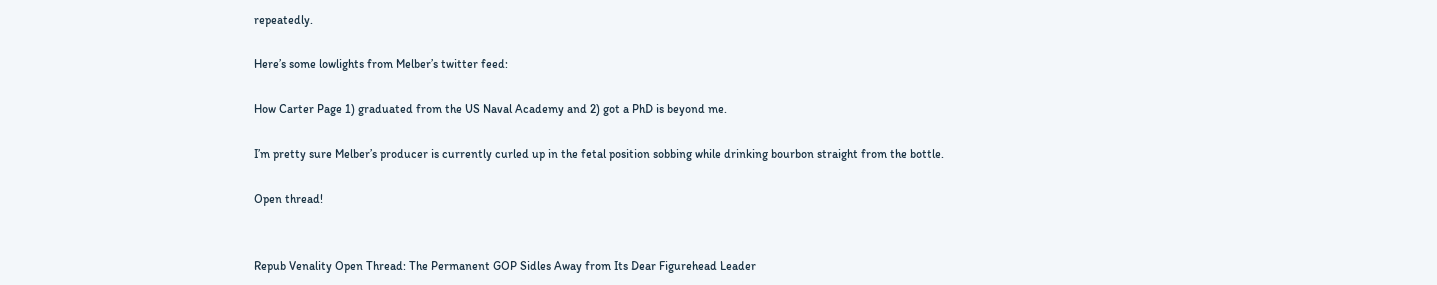repeatedly.

Here’s some lowlights from Melber’s twitter feed:

How Carter Page 1) graduated from the US Naval Academy and 2) got a PhD is beyond me.

I’m pretty sure Melber’s producer is currently curled up in the fetal position sobbing while drinking bourbon straight from the bottle.

Open thread!


Repub Venality Open Thread: The Permanent GOP Sidles Away from Its Dear Figurehead Leader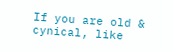If you are old & cynical, like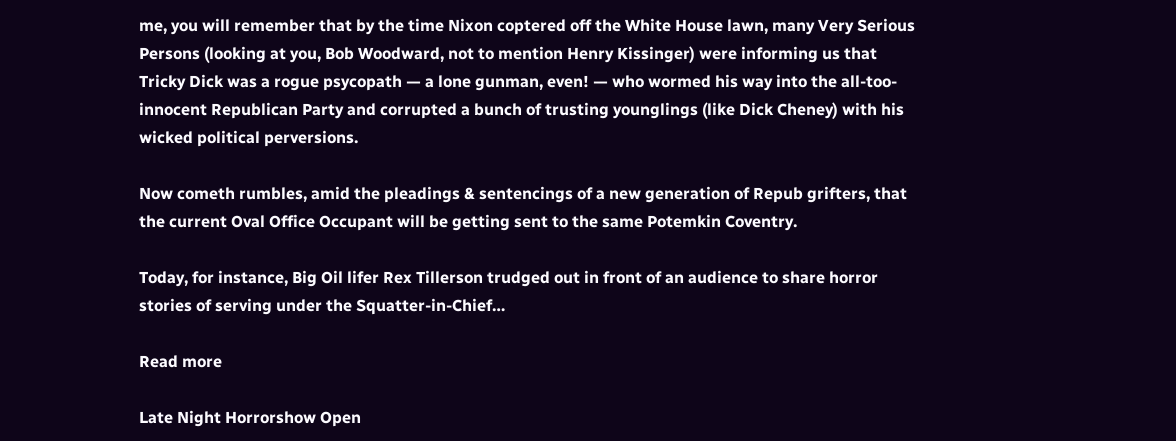me, you will remember that by the time Nixon coptered off the White House lawn, many Very Serious Persons (looking at you, Bob Woodward, not to mention Henry Kissinger) were informing us that Tricky Dick was a rogue psycopath — a lone gunman, even! — who wormed his way into the all-too-innocent Republican Party and corrupted a bunch of trusting younglings (like Dick Cheney) with his wicked political perversions.

Now cometh rumbles, amid the pleadings & sentencings of a new generation of Repub grifters, that the current Oval Office Occupant will be getting sent to the same Potemkin Coventry.

Today, for instance, Big Oil lifer Rex Tillerson trudged out in front of an audience to share horror stories of serving under the Squatter-in-Chief…

Read more

Late Night Horrorshow Open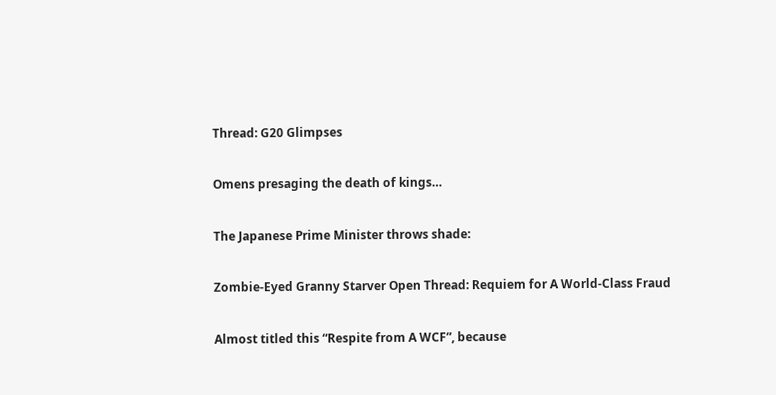Thread: G20 Glimpses

Omens presaging the death of kings…

The Japanese Prime Minister throws shade:

Zombie-Eyed Granny Starver Open Thread: Requiem for A World-Class Fraud

Almost titled this “Respite from A WCF”, because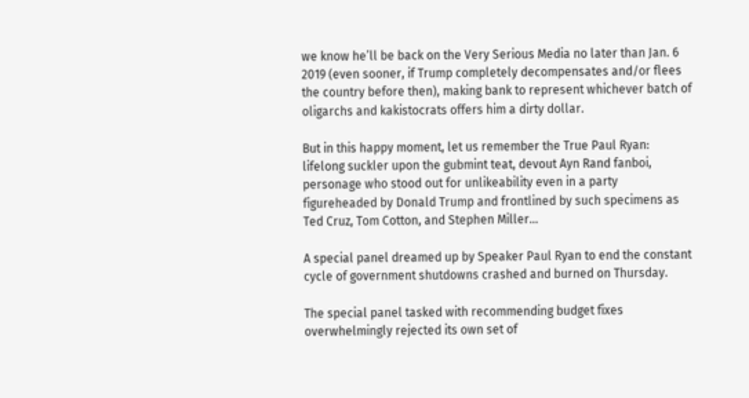we know he’ll be back on the Very Serious Media no later than Jan. 6 2019 (even sooner, if Trump completely decompensates and/or flees the country before then), making bank to represent whichever batch of oligarchs and kakistocrats offers him a dirty dollar.

But in this happy moment, let us remember the True Paul Ryan: lifelong suckler upon the gubmint teat, devout Ayn Rand fanboi, personage who stood out for unlikeability even in a party figureheaded by Donald Trump and frontlined by such specimens as Ted Cruz, Tom Cotton, and Stephen Miller…

A special panel dreamed up by Speaker Paul Ryan to end the constant cycle of government shutdowns crashed and burned on Thursday.

The special panel tasked with recommending budget fixes overwhelmingly rejected its own set of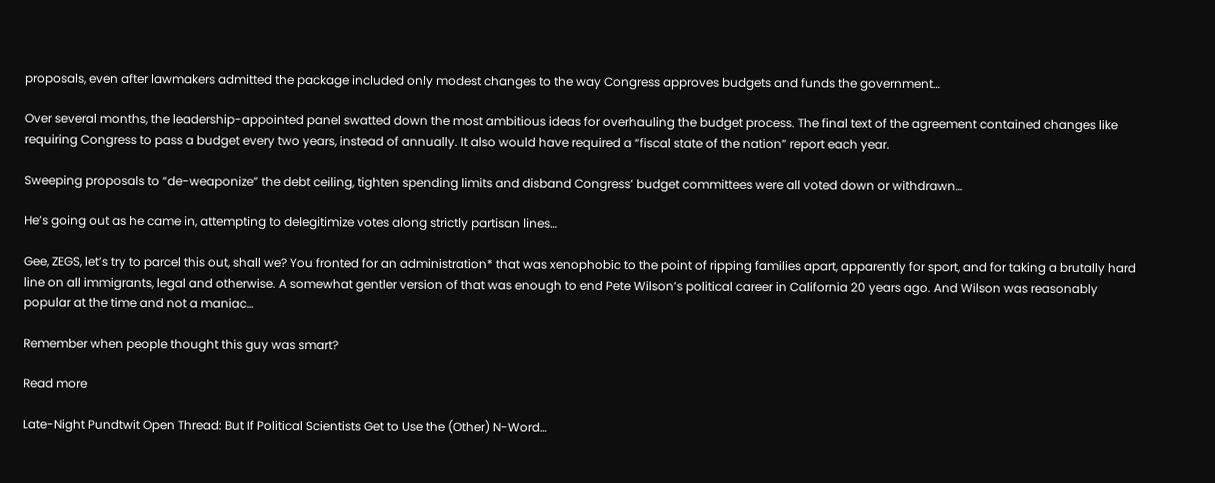proposals, even after lawmakers admitted the package included only modest changes to the way Congress approves budgets and funds the government…

Over several months, the leadership-appointed panel swatted down the most ambitious ideas for overhauling the budget process. The final text of the agreement contained changes like requiring Congress to pass a budget every two years, instead of annually. It also would have required a “fiscal state of the nation” report each year.

Sweeping proposals to “de-weaponize” the debt ceiling, tighten spending limits and disband Congress’ budget committees were all voted down or withdrawn…

He’s going out as he came in, attempting to delegitimize votes along strictly partisan lines…

Gee, ZEGS, let’s try to parcel this out, shall we? You fronted for an administration* that was xenophobic to the point of ripping families apart, apparently for sport, and for taking a brutally hard line on all immigrants, legal and otherwise. A somewhat gentler version of that was enough to end Pete Wilson’s political career in California 20 years ago. And Wilson was reasonably popular at the time and not a maniac…

Remember when people thought this guy was smart?

Read more

Late-Night Pundtwit Open Thread: But If Political Scientists Get to Use the (Other) N-Word…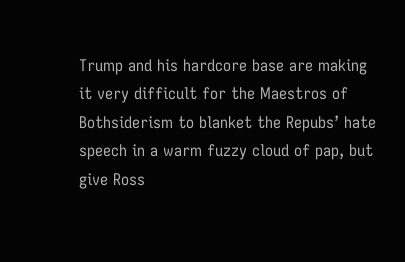Trump and his hardcore base are making it very difficult for the Maestros of Bothsiderism to blanket the Repubs’ hate speech in a warm fuzzy cloud of pap, but give Ross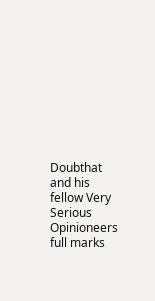Doubthat and his fellow Very Serious Opinioneers full marks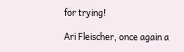for trying!

Ari Fleischer, once again a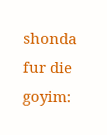shonda fur die goyim: